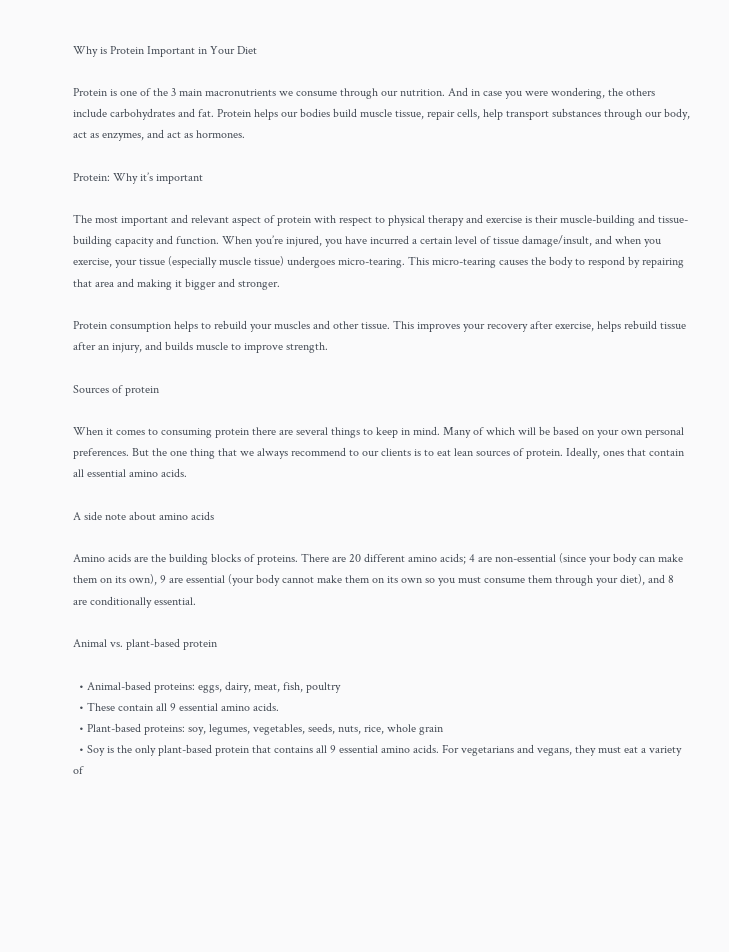Why is Protein Important in Your Diet

Protein is one of the 3 main macronutrients we consume through our nutrition. And in case you were wondering, the others include carbohydrates and fat. Protein helps our bodies build muscle tissue, repair cells, help transport substances through our body, act as enzymes, and act as hormones.

Protein: Why it’s important

The most important and relevant aspect of protein with respect to physical therapy and exercise is their muscle-building and tissue-building capacity and function. When you’re injured, you have incurred a certain level of tissue damage/insult, and when you exercise, your tissue (especially muscle tissue) undergoes micro-tearing. This micro-tearing causes the body to respond by repairing that area and making it bigger and stronger.

Protein consumption helps to rebuild your muscles and other tissue. This improves your recovery after exercise, helps rebuild tissue after an injury, and builds muscle to improve strength.

Sources of protein

When it comes to consuming protein there are several things to keep in mind. Many of which will be based on your own personal preferences. But the one thing that we always recommend to our clients is to eat lean sources of protein. Ideally, ones that contain all essential amino acids.

A side note about amino acids

Amino acids are the building blocks of proteins. There are 20 different amino acids; 4 are non-essential (since your body can make them on its own), 9 are essential (your body cannot make them on its own so you must consume them through your diet), and 8 are conditionally essential.

Animal vs. plant-based protein

  • Animal-based proteins: eggs, dairy, meat, fish, poultry
  • These contain all 9 essential amino acids.
  • Plant-based proteins: soy, legumes, vegetables, seeds, nuts, rice, whole grain
  • Soy is the only plant-based protein that contains all 9 essential amino acids. For vegetarians and vegans, they must eat a variety of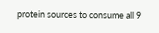protein sources to consume all 9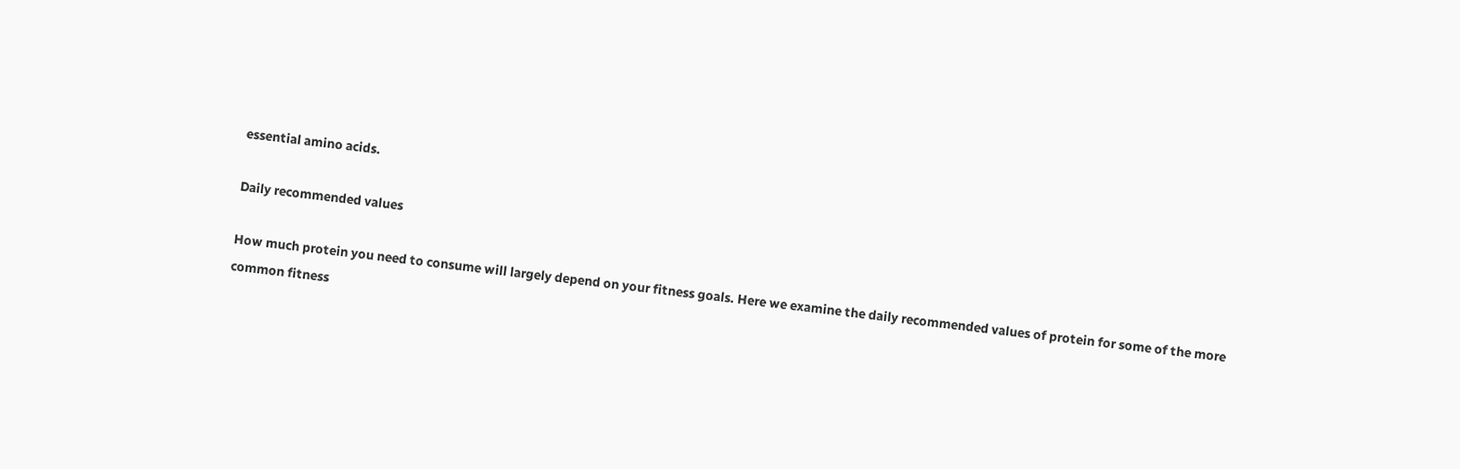essential amino acids.

Daily recommended values

How much protein you need to consume will largely depend on your fitness goals. Here we examine the daily recommended values of protein for some of the more common fitness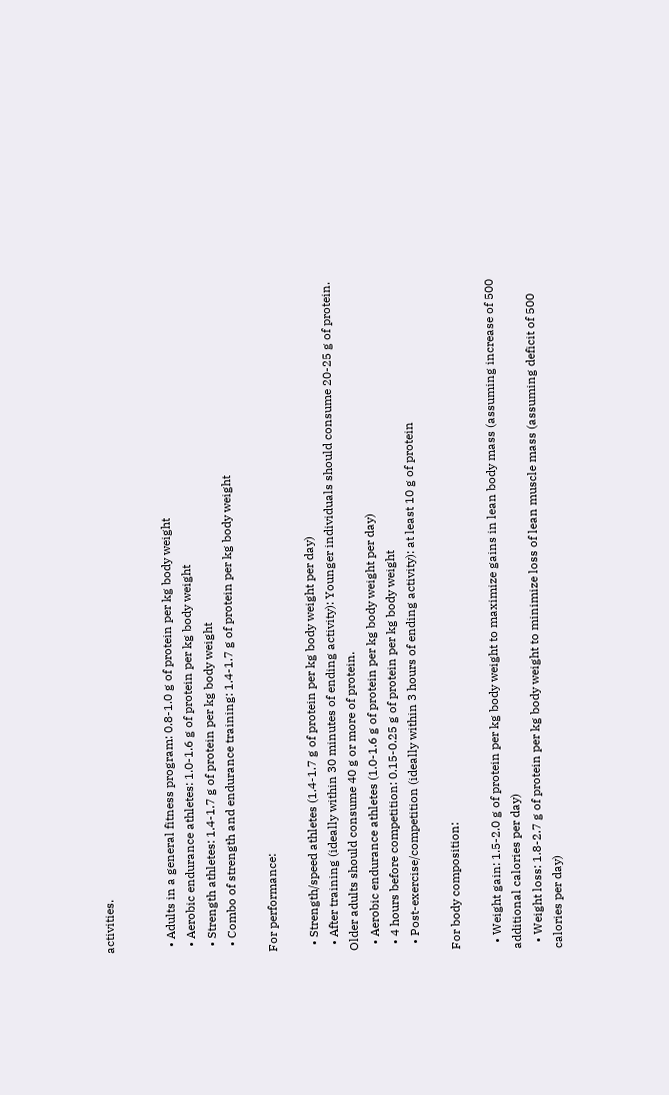activities.


  • Adults in a general fitness program: 0.8-1.0 g of protein per kg body weight
  • Aerobic endurance athletes: 1.0-1.6 g of protein per kg body weight
  • Strength athletes: 1.4-1.7 g of protein per kg body weight
  • Combo of strength and endurance training: 1.4-1.7 g of protein per kg body weight

For performance:

  • Strength/speed athletes (1.4-1.7 g of protein per kg body weight per day)
  • After training (ideally within 30 minutes of ending activity): Younger individuals should consume 20-25 g of protein. Older adults should consume 40 g or more of protein.
  • Aerobic endurance athletes (1.0-1.6 g of protein per kg body weight per day)
  • 4 hours before competition: 0.15-0.25 g of protein per kg body weight
  • Post-exercise/competition (ideally within 3 hours of ending activity): at least 10 g of protein

For body composition:

  • Weight gain: 1.5-2.0 g of protein per kg body weight to maximize gains in lean body mass (assuming increase of 500 additional calories per day)
  • Weight loss: 1.8-2.7 g of protein per kg body weight to minimize loss of lean muscle mass (assuming deficit of 500 calories per day)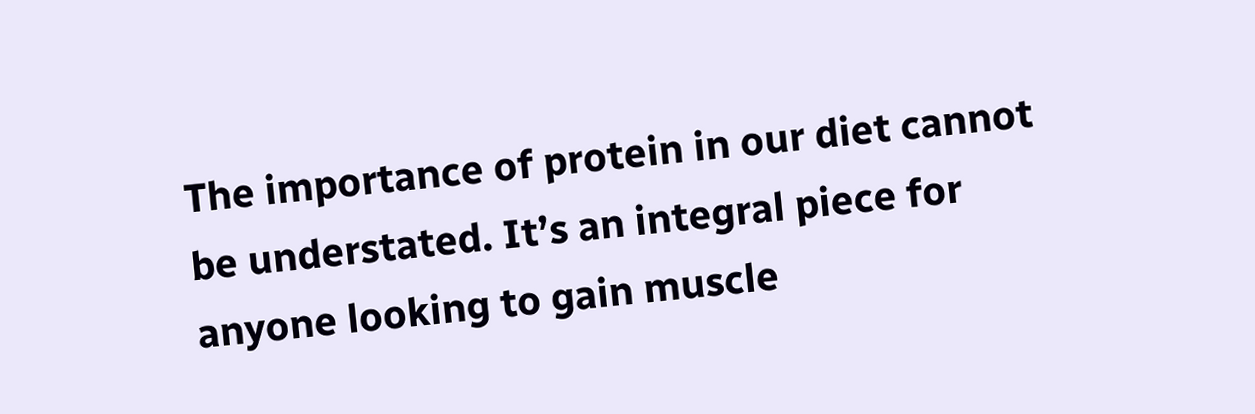The importance of protein in our diet cannot be understated. It’s an integral piece for anyone looking to gain muscle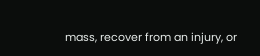mass, recover from an injury, or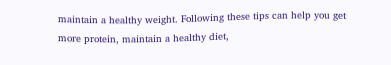maintain a healthy weight. Following these tips can help you get more protein, maintain a healthy diet,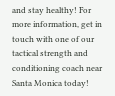and stay healthy! For more information, get in touch with one of our tactical strength and conditioning coach near Santa Monica today!